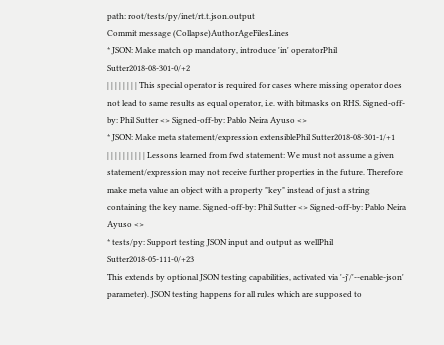path: root/tests/py/inet/rt.t.json.output
Commit message (Collapse)AuthorAgeFilesLines
* JSON: Make match op mandatory, introduce 'in' operatorPhil Sutter2018-08-301-0/+2
| | | | | | | | This special operator is required for cases where missing operator does not lead to same results as equal operator, i.e. with bitmasks on RHS. Signed-off-by: Phil Sutter <> Signed-off-by: Pablo Neira Ayuso <>
* JSON: Make meta statement/expression extensiblePhil Sutter2018-08-301-1/+1
| | | | | | | | | | Lessons learned from fwd statement: We must not assume a given statement/expression may not receive further properties in the future. Therefore make meta value an object with a property "key" instead of just a string containing the key name. Signed-off-by: Phil Sutter <> Signed-off-by: Pablo Neira Ayuso <>
* tests/py: Support testing JSON input and output as wellPhil Sutter2018-05-111-0/+23
This extends by optional JSON testing capabilities, activated via '-j'/'--enable-json' parameter). JSON testing happens for all rules which are supposed to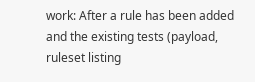work: After a rule has been added and the existing tests (payload, ruleset listing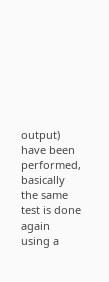output) have been performed, basically the same test is done again using a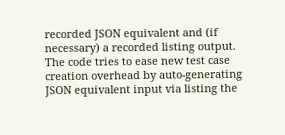recorded JSON equivalent and (if necessary) a recorded listing output. The code tries to ease new test case creation overhead by auto-generating JSON equivalent input via listing the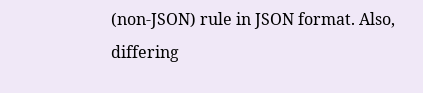(non-JSON) rule in JSON format. Also, differing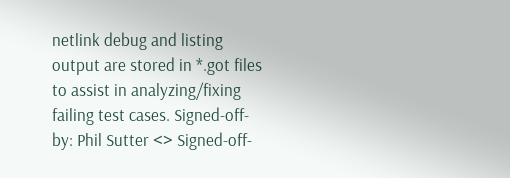netlink debug and listing output are stored in *.got files to assist in analyzing/fixing failing test cases. Signed-off-by: Phil Sutter <> Signed-off-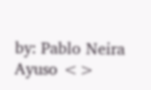by: Pablo Neira Ayuso <>